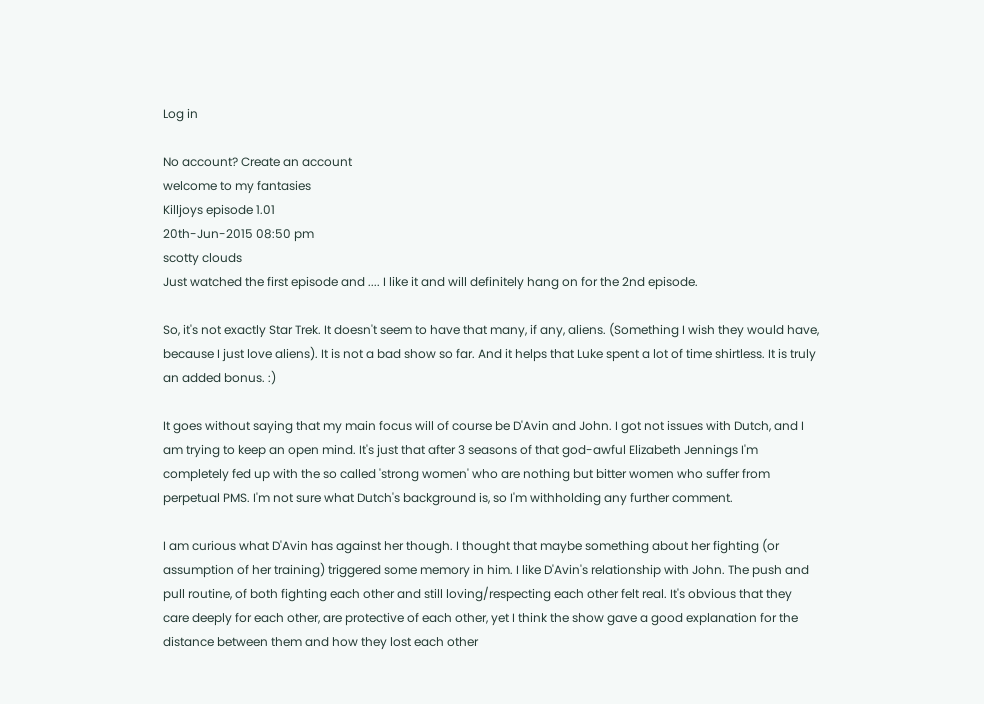Log in

No account? Create an account
welcome to my fantasies
Killjoys episode 1.01
20th-Jun-2015 08:50 pm
scotty clouds
Just watched the first episode and .... I like it and will definitely hang on for the 2nd episode.

So, it's not exactly Star Trek. It doesn't seem to have that many, if any, aliens. (Something I wish they would have, because I just love aliens). It is not a bad show so far. And it helps that Luke spent a lot of time shirtless. It is truly an added bonus. :)

It goes without saying that my main focus will of course be D'Avin and John. I got not issues with Dutch, and I am trying to keep an open mind. It's just that after 3 seasons of that god-awful Elizabeth Jennings I'm completely fed up with the so called 'strong women' who are nothing but bitter women who suffer from perpetual PMS. I'm not sure what Dutch's background is, so I'm withholding any further comment.

I am curious what D'Avin has against her though. I thought that maybe something about her fighting (or assumption of her training) triggered some memory in him. I like D'Avin's relationship with John. The push and pull routine, of both fighting each other and still loving/respecting each other felt real. It's obvious that they care deeply for each other, are protective of each other, yet I think the show gave a good explanation for the distance between them and how they lost each other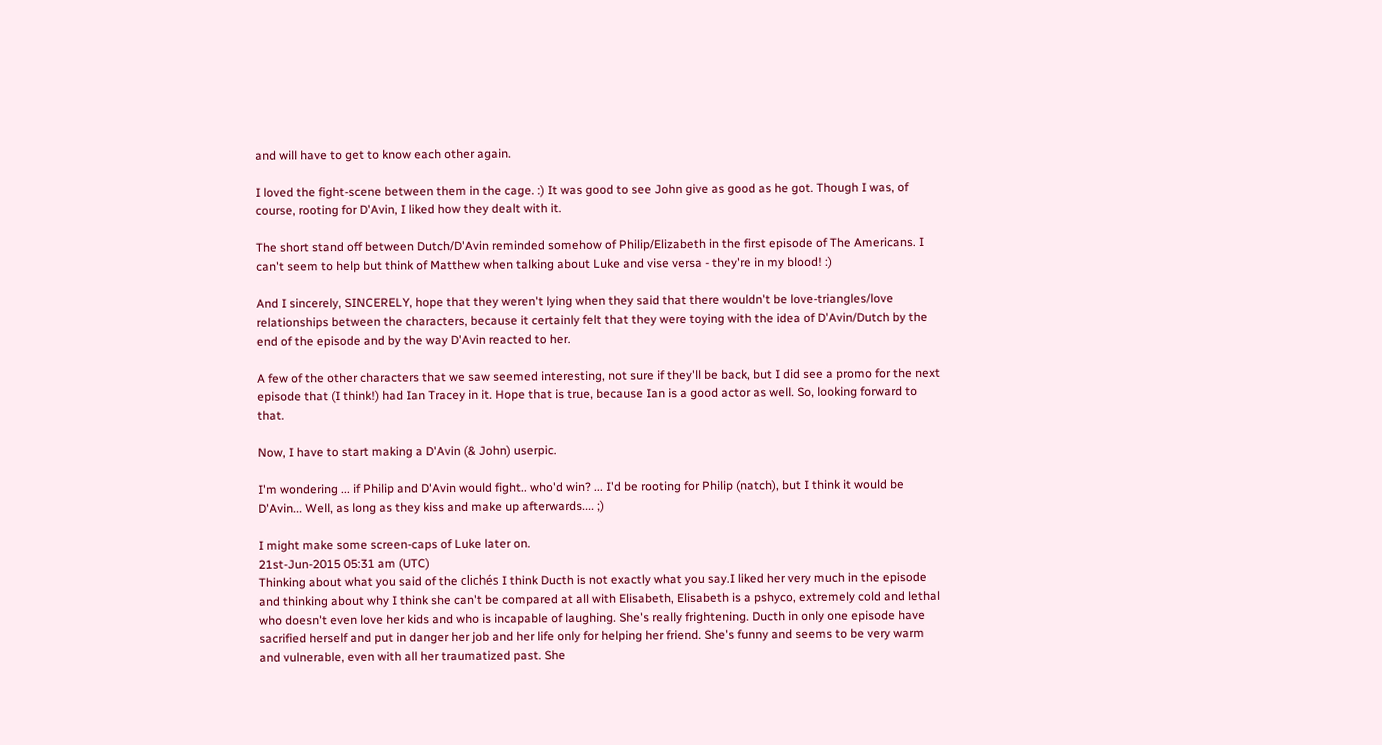and will have to get to know each other again.

I loved the fight-scene between them in the cage. :) It was good to see John give as good as he got. Though I was, of course, rooting for D'Avin, I liked how they dealt with it.

The short stand off between Dutch/D'Avin reminded somehow of Philip/Elizabeth in the first episode of The Americans. I can't seem to help but think of Matthew when talking about Luke and vise versa - they're in my blood! :)

And I sincerely, SINCERELY, hope that they weren't lying when they said that there wouldn't be love-triangles/love relationships between the characters, because it certainly felt that they were toying with the idea of D'Avin/Dutch by the end of the episode and by the way D'Avin reacted to her.

A few of the other characters that we saw seemed interesting, not sure if they'll be back, but I did see a promo for the next episode that (I think!) had Ian Tracey in it. Hope that is true, because Ian is a good actor as well. So, looking forward to that.

Now, I have to start making a D'Avin (& John) userpic.

I'm wondering ... if Philip and D'Avin would fight.. who'd win? ... I'd be rooting for Philip (natch), but I think it would be D'Avin... Well, as long as they kiss and make up afterwards.... ;)

I might make some screen-caps of Luke later on.
21st-Jun-2015 05:31 am (UTC)
Thinking about what you said of the clichés I think Ducth is not exactly what you say.I liked her very much in the episode and thinking about why I think she can't be compared at all with Elisabeth, Elisabeth is a pshyco, extremely cold and lethal who doesn't even love her kids and who is incapable of laughing. She's really frightening. Ducth in only one episode have sacrified herself and put in danger her job and her life only for helping her friend. She's funny and seems to be very warm and vulnerable, even with all her traumatized past. She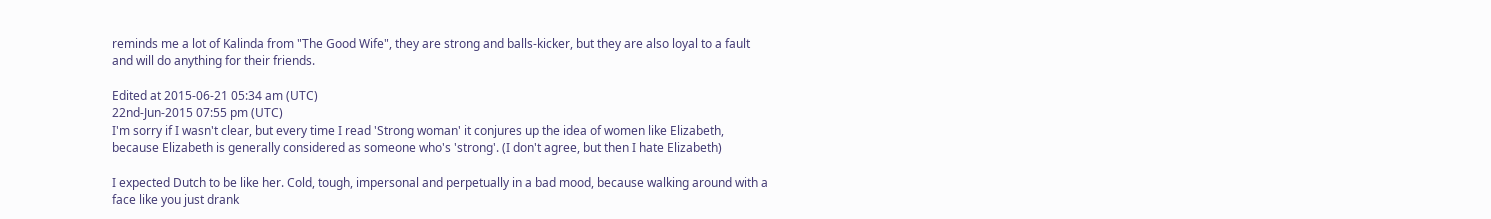reminds me a lot of Kalinda from "The Good Wife", they are strong and balls-kicker, but they are also loyal to a fault and will do anything for their friends.

Edited at 2015-06-21 05:34 am (UTC)
22nd-Jun-2015 07:55 pm (UTC)
I'm sorry if I wasn't clear, but every time I read 'Strong woman' it conjures up the idea of women like Elizabeth, because Elizabeth is generally considered as someone who's 'strong'. (I don't agree, but then I hate Elizabeth)

I expected Dutch to be like her. Cold, tough, impersonal and perpetually in a bad mood, because walking around with a face like you just drank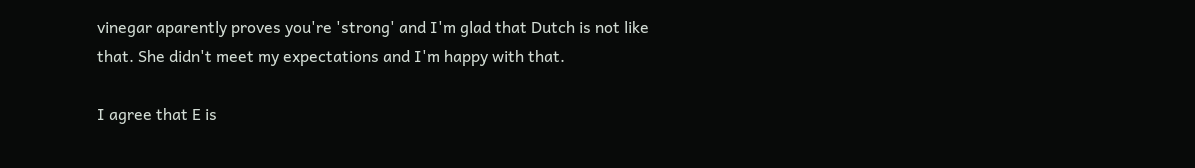vinegar aparently proves you're 'strong' and I'm glad that Dutch is not like that. She didn't meet my expectations and I'm happy with that.

I agree that E is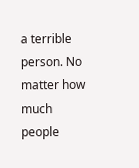a terrible person. No matter how much people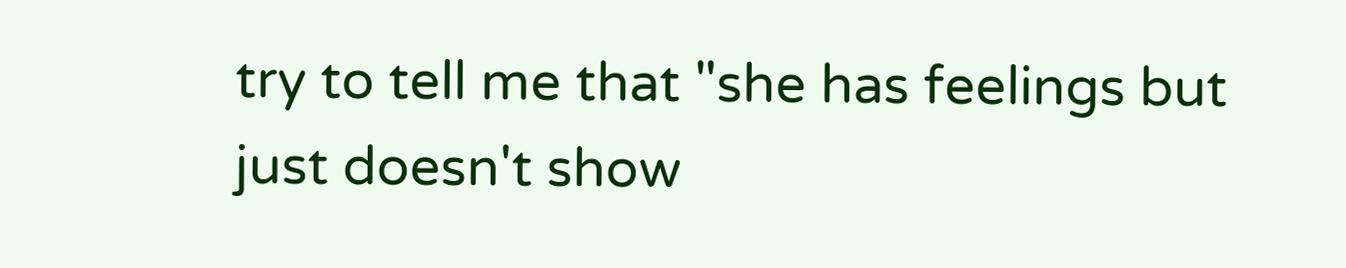try to tell me that "she has feelings but just doesn't show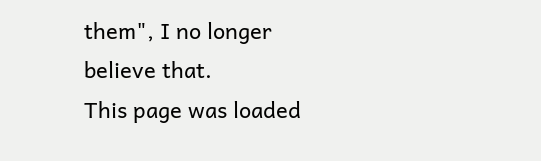them", I no longer believe that.
This page was loaded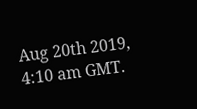Aug 20th 2019, 4:10 am GMT.